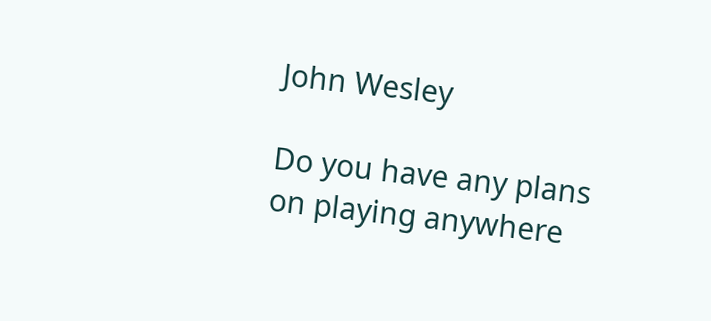John Wesley

Do you have any plans on playing anywhere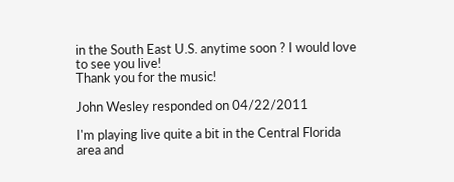in the South East U.S. anytime soon ? I would love to see you live!
Thank you for the music!

John Wesley responded on 04/22/2011

I'm playing live quite a bit in the Central Florida area and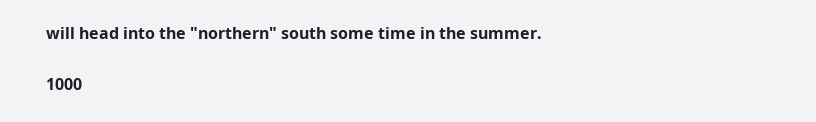will head into the "northern" south some time in the summer.

1000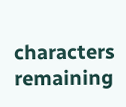characters remaining